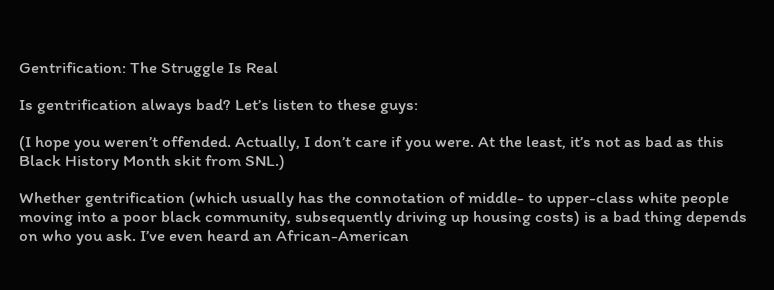Gentrification: The Struggle Is Real

Is gentrification always bad? Let’s listen to these guys:

(I hope you weren’t offended. Actually, I don’t care if you were. At the least, it’s not as bad as this Black History Month skit from SNL.)

Whether gentrification (which usually has the connotation of middle- to upper-class white people moving into a poor black community, subsequently driving up housing costs) is a bad thing depends on who you ask. I’ve even heard an African-American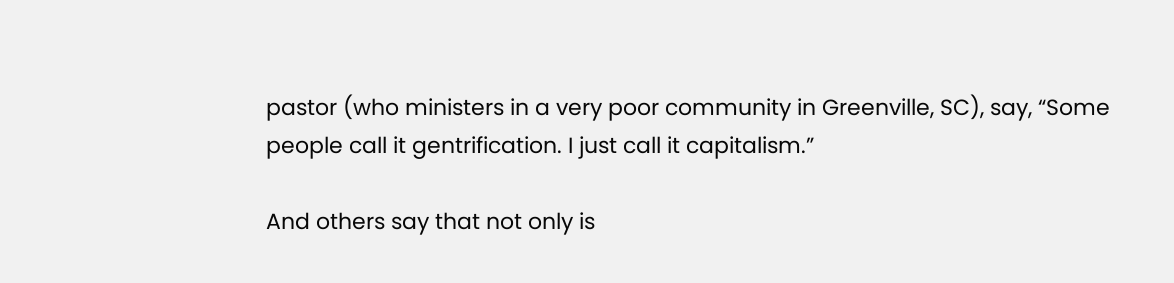pastor (who ministers in a very poor community in Greenville, SC), say, “Some people call it gentrification. I just call it capitalism.”

And others say that not only is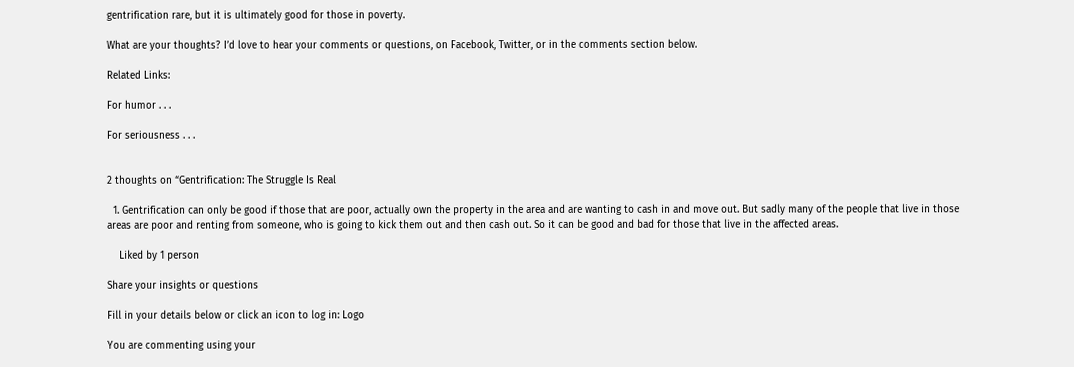gentrification rare, but it is ultimately good for those in poverty.

What are your thoughts? I’d love to hear your comments or questions, on Facebook, Twitter, or in the comments section below.

Related Links:

For humor . . .

For seriousness . . .


2 thoughts on “Gentrification: The Struggle Is Real

  1. Gentrification can only be good if those that are poor, actually own the property in the area and are wanting to cash in and move out. But sadly many of the people that live in those areas are poor and renting from someone, who is going to kick them out and then cash out. So it can be good and bad for those that live in the affected areas.

    Liked by 1 person

Share your insights or questions

Fill in your details below or click an icon to log in: Logo

You are commenting using your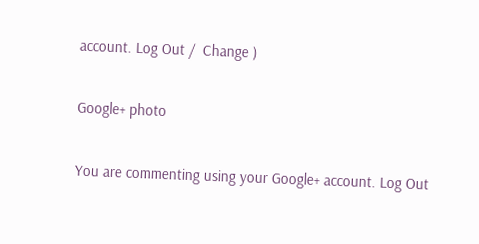account. Log Out /  Change )

Google+ photo

You are commenting using your Google+ account. Log Out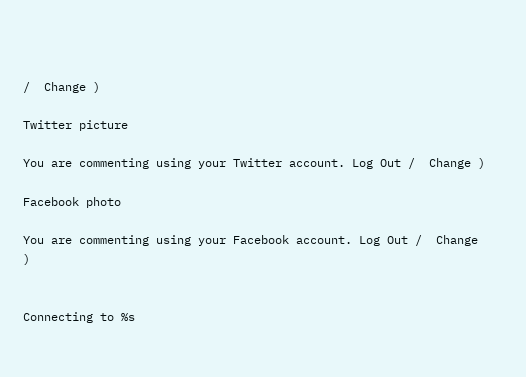/  Change )

Twitter picture

You are commenting using your Twitter account. Log Out /  Change )

Facebook photo

You are commenting using your Facebook account. Log Out /  Change )


Connecting to %s